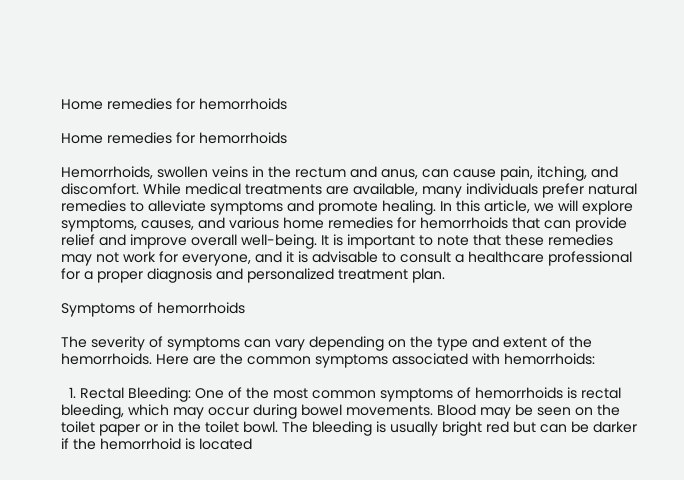Home remedies for hemorrhoids

Home remedies for hemorrhoids

Hemorrhoids, swollen veins in the rectum and anus, can cause pain, itching, and discomfort. While medical treatments are available, many individuals prefer natural remedies to alleviate symptoms and promote healing. In this article, we will explore symptoms, causes, and various home remedies for hemorrhoids that can provide relief and improve overall well-being. It is important to note that these remedies may not work for everyone, and it is advisable to consult a healthcare professional for a proper diagnosis and personalized treatment plan.

Symptoms of hemorrhoids

The severity of symptoms can vary depending on the type and extent of the hemorrhoids. Here are the common symptoms associated with hemorrhoids:

  1. Rectal Bleeding: One of the most common symptoms of hemorrhoids is rectal bleeding, which may occur during bowel movements. Blood may be seen on the toilet paper or in the toilet bowl. The bleeding is usually bright red but can be darker if the hemorrhoid is located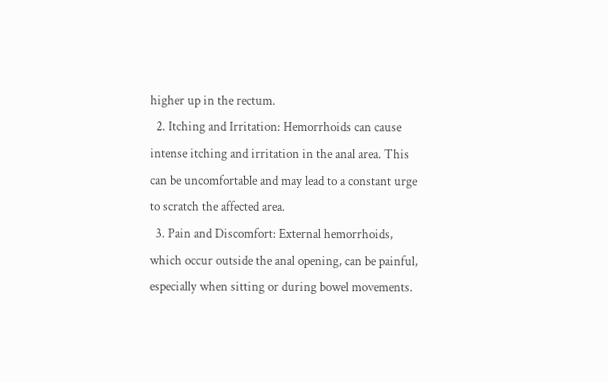higher up in the rectum.
  2. Itching and Irritation: Hemorrhoids can cause intense itching and irritation in the anal area. This can be uncomfortable and may lead to a constant urge to scratch the affected area.
  3. Pain and Discomfort: External hemorrhoids, which occur outside the anal opening, can be painful, especially when sitting or during bowel movements.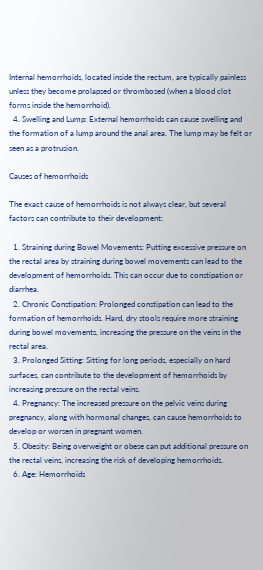Internal hemorrhoids, located inside the rectum, are typically painless unless they become prolapsed or thrombosed (when a blood clot forms inside the hemorrhoid).
  4. Swelling and Lump: External hemorrhoids can cause swelling and the formation of a lump around the anal area. The lump may be felt or seen as a protrusion.

Causes of hemorrhoids

The exact cause of hemorrhoids is not always clear, but several factors can contribute to their development:

  1. Straining during Bowel Movements: Putting excessive pressure on the rectal area by straining during bowel movements can lead to the development of hemorrhoids. This can occur due to constipation or diarrhea.
  2. Chronic Constipation: Prolonged constipation can lead to the formation of hemorrhoids. Hard, dry stools require more straining during bowel movements, increasing the pressure on the veins in the rectal area.
  3. Prolonged Sitting: Sitting for long periods, especially on hard surfaces, can contribute to the development of hemorrhoids by increasing pressure on the rectal veins.
  4. Pregnancy: The increased pressure on the pelvic veins during pregnancy, along with hormonal changes, can cause hemorrhoids to develop or worsen in pregnant women.
  5. Obesity: Being overweight or obese can put additional pressure on the rectal veins, increasing the risk of developing hemorrhoids.
  6. Age: Hemorrhoids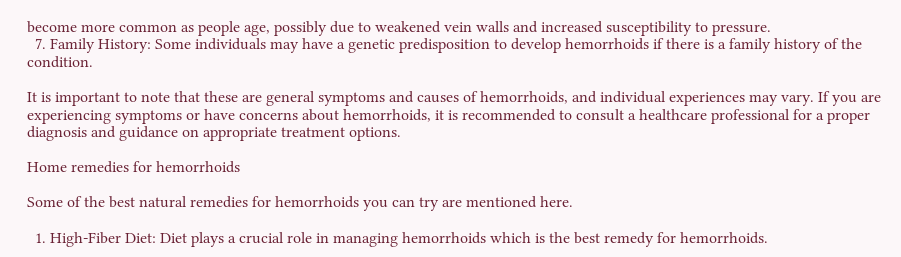become more common as people age, possibly due to weakened vein walls and increased susceptibility to pressure.
  7. Family History: Some individuals may have a genetic predisposition to develop hemorrhoids if there is a family history of the condition.

It is important to note that these are general symptoms and causes of hemorrhoids, and individual experiences may vary. If you are experiencing symptoms or have concerns about hemorrhoids, it is recommended to consult a healthcare professional for a proper diagnosis and guidance on appropriate treatment options.

Home remedies for hemorrhoids

Some of the best natural remedies for hemorrhoids you can try are mentioned here.

  1. High-Fiber Diet: Diet plays a crucial role in managing hemorrhoids which is the best remedy for hemorrhoids.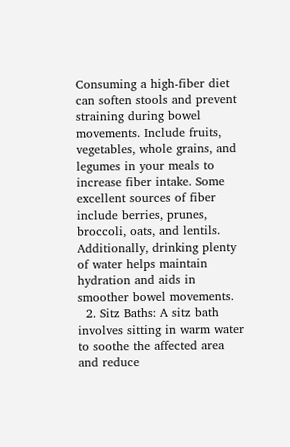Consuming a high-fiber diet can soften stools and prevent straining during bowel movements. Include fruits, vegetables, whole grains, and legumes in your meals to increase fiber intake. Some excellent sources of fiber include berries, prunes, broccoli, oats, and lentils. Additionally, drinking plenty of water helps maintain hydration and aids in smoother bowel movements.
  2. Sitz Baths: A sitz bath involves sitting in warm water to soothe the affected area and reduce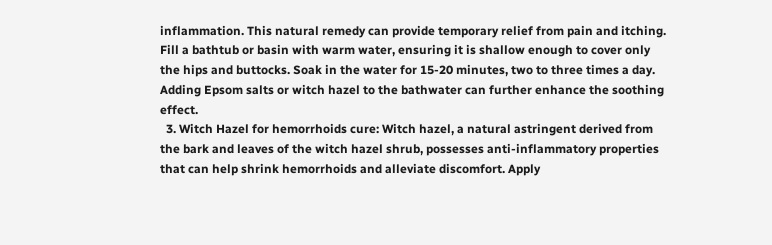inflammation. This natural remedy can provide temporary relief from pain and itching. Fill a bathtub or basin with warm water, ensuring it is shallow enough to cover only the hips and buttocks. Soak in the water for 15-20 minutes, two to three times a day. Adding Epsom salts or witch hazel to the bathwater can further enhance the soothing effect.
  3. Witch Hazel for hemorrhoids cure: Witch hazel, a natural astringent derived from the bark and leaves of the witch hazel shrub, possesses anti-inflammatory properties that can help shrink hemorrhoids and alleviate discomfort. Apply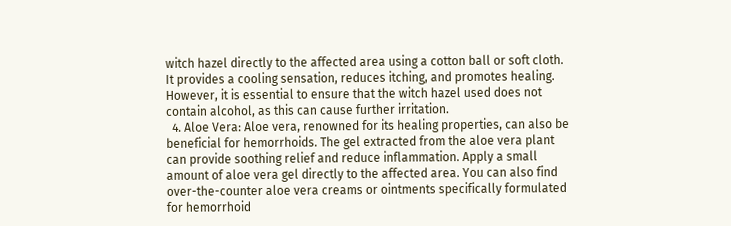witch hazel directly to the affected area using a cotton ball or soft cloth. It provides a cooling sensation, reduces itching, and promotes healing. However, it is essential to ensure that the witch hazel used does not contain alcohol, as this can cause further irritation.
  4. Aloe Vera: Aloe vera, renowned for its healing properties, can also be beneficial for hemorrhoids. The gel extracted from the aloe vera plant can provide soothing relief and reduce inflammation. Apply a small amount of aloe vera gel directly to the affected area. You can also find over-the-counter aloe vera creams or ointments specifically formulated for hemorrhoid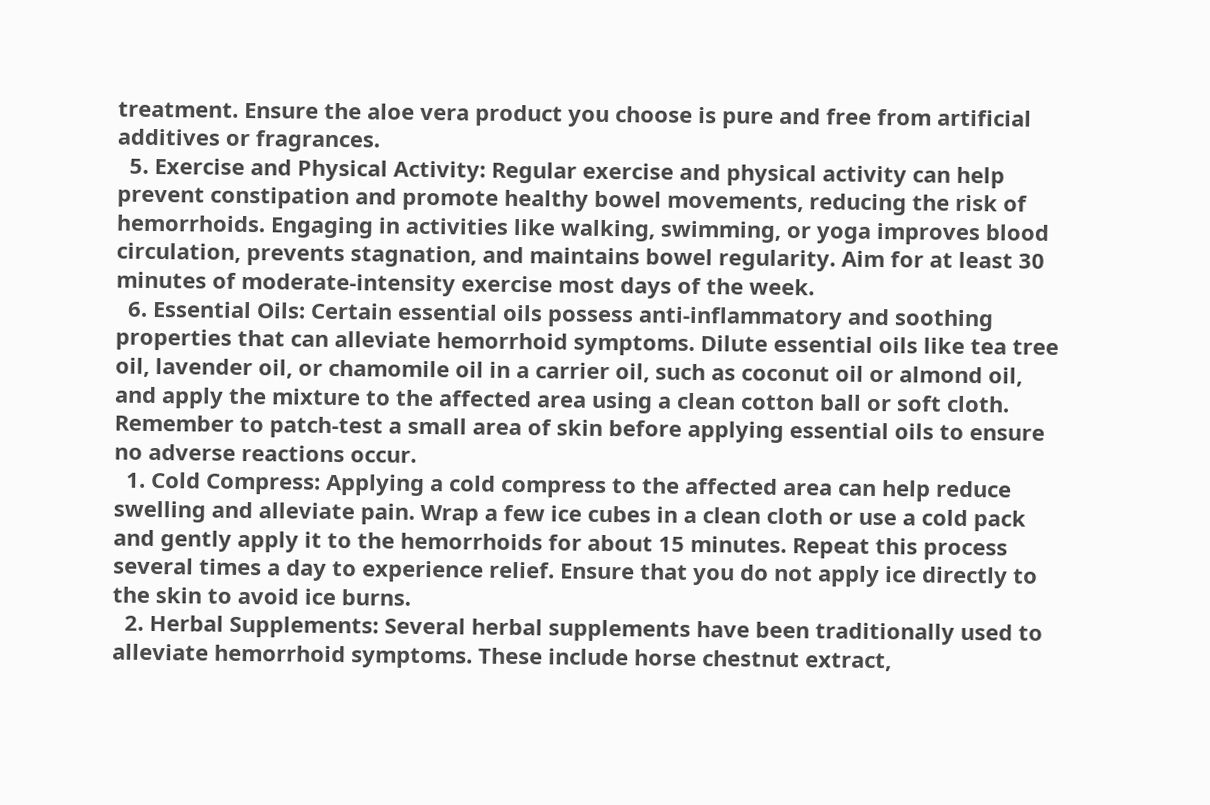treatment. Ensure the aloe vera product you choose is pure and free from artificial additives or fragrances.
  5. Exercise and Physical Activity: Regular exercise and physical activity can help prevent constipation and promote healthy bowel movements, reducing the risk of hemorrhoids. Engaging in activities like walking, swimming, or yoga improves blood circulation, prevents stagnation, and maintains bowel regularity. Aim for at least 30 minutes of moderate-intensity exercise most days of the week.
  6. Essential Oils: Certain essential oils possess anti-inflammatory and soothing properties that can alleviate hemorrhoid symptoms. Dilute essential oils like tea tree oil, lavender oil, or chamomile oil in a carrier oil, such as coconut oil or almond oil, and apply the mixture to the affected area using a clean cotton ball or soft cloth. Remember to patch-test a small area of skin before applying essential oils to ensure no adverse reactions occur.
  1. Cold Compress: Applying a cold compress to the affected area can help reduce swelling and alleviate pain. Wrap a few ice cubes in a clean cloth or use a cold pack and gently apply it to the hemorrhoids for about 15 minutes. Repeat this process several times a day to experience relief. Ensure that you do not apply ice directly to the skin to avoid ice burns.
  2. Herbal Supplements: Several herbal supplements have been traditionally used to alleviate hemorrhoid symptoms. These include horse chestnut extract,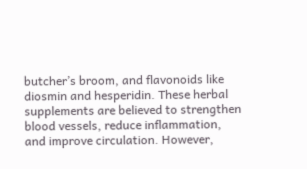butcher’s broom, and flavonoids like diosmin and hesperidin. These herbal supplements are believed to strengthen blood vessels, reduce inflammation, and improve circulation. However,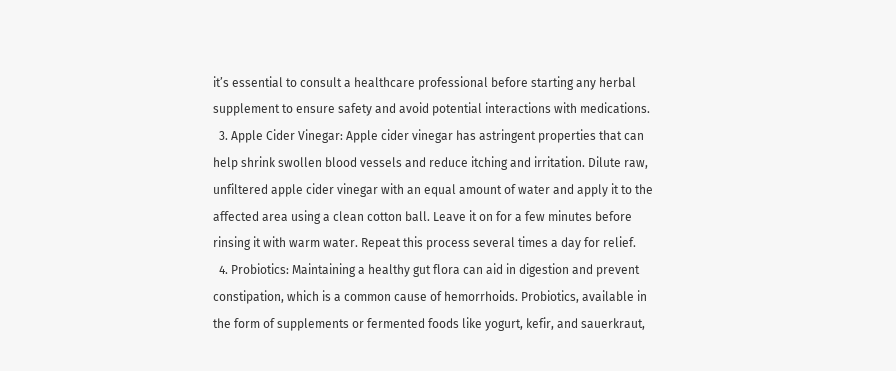it’s essential to consult a healthcare professional before starting any herbal supplement to ensure safety and avoid potential interactions with medications.
  3. Apple Cider Vinegar: Apple cider vinegar has astringent properties that can help shrink swollen blood vessels and reduce itching and irritation. Dilute raw, unfiltered apple cider vinegar with an equal amount of water and apply it to the affected area using a clean cotton ball. Leave it on for a few minutes before rinsing it with warm water. Repeat this process several times a day for relief.
  4. Probiotics: Maintaining a healthy gut flora can aid in digestion and prevent constipation, which is a common cause of hemorrhoids. Probiotics, available in the form of supplements or fermented foods like yogurt, kefir, and sauerkraut,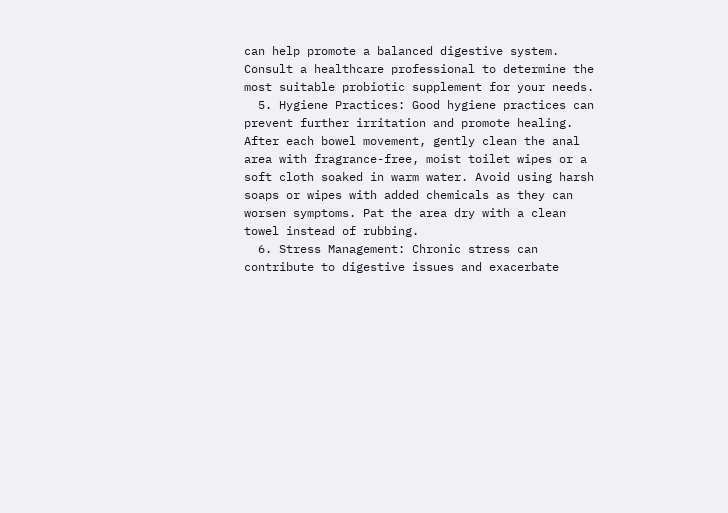can help promote a balanced digestive system. Consult a healthcare professional to determine the most suitable probiotic supplement for your needs.
  5. Hygiene Practices: Good hygiene practices can prevent further irritation and promote healing. After each bowel movement, gently clean the anal area with fragrance-free, moist toilet wipes or a soft cloth soaked in warm water. Avoid using harsh soaps or wipes with added chemicals as they can worsen symptoms. Pat the area dry with a clean towel instead of rubbing.
  6. Stress Management: Chronic stress can contribute to digestive issues and exacerbate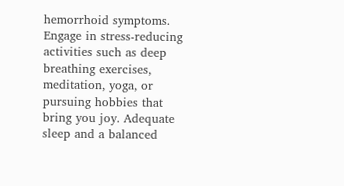hemorrhoid symptoms. Engage in stress-reducing activities such as deep breathing exercises, meditation, yoga, or pursuing hobbies that bring you joy. Adequate sleep and a balanced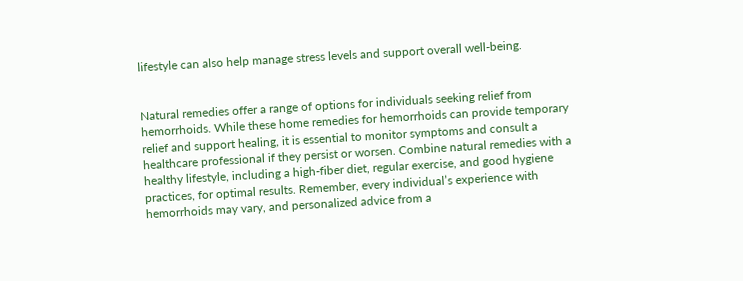lifestyle can also help manage stress levels and support overall well-being.


Natural remedies offer a range of options for individuals seeking relief from hemorrhoids. While these home remedies for hemorrhoids can provide temporary relief and support healing, it is essential to monitor symptoms and consult a healthcare professional if they persist or worsen. Combine natural remedies with a healthy lifestyle, including a high-fiber diet, regular exercise, and good hygiene practices, for optimal results. Remember, every individual’s experience with hemorrhoids may vary, and personalized advice from a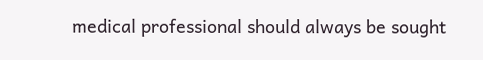medical professional should always be sought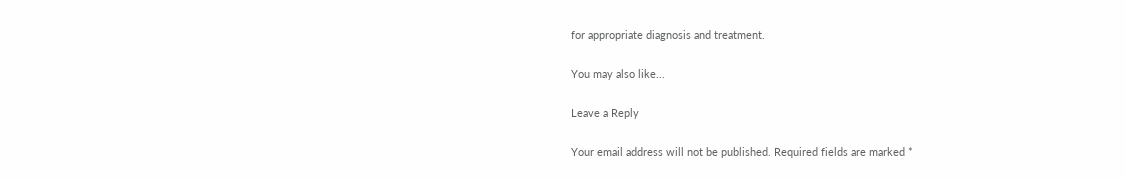for appropriate diagnosis and treatment.

You may also like...

Leave a Reply

Your email address will not be published. Required fields are marked *